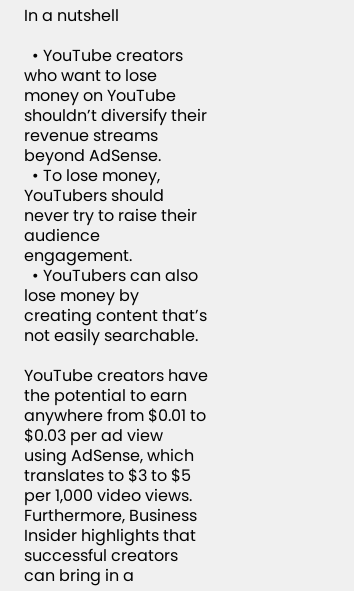In a nutshell

  • YouTube creators who want to lose money on YouTube shouldn’t diversify their revenue streams beyond AdSense.
  • To lose money, YouTubers should never try to raise their audience engagement.
  • YouTubers can also lose money by creating content that’s not easily searchable.

YouTube creators have the potential to earn anywhere from $0.01 to $0.03 per ad view using AdSense, which translates to $3 to $5 per 1,000 video views. Furthermore, Business Insider highlights that successful creators can bring in a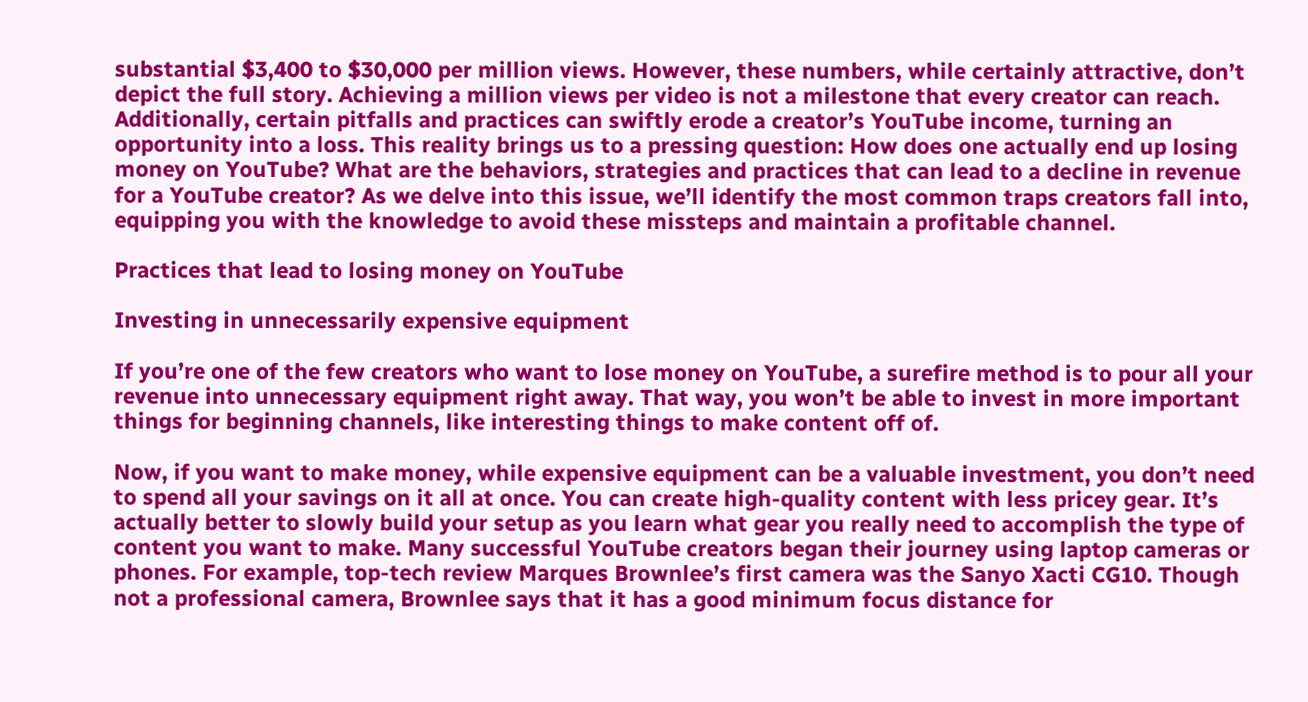substantial $3,400 to $30,000 per million views. However, these numbers, while certainly attractive, don’t depict the full story. Achieving a million views per video is not a milestone that every creator can reach. Additionally, certain pitfalls and practices can swiftly erode a creator’s YouTube income, turning an opportunity into a loss. This reality brings us to a pressing question: How does one actually end up losing money on YouTube? What are the behaviors, strategies and practices that can lead to a decline in revenue for a YouTube creator? As we delve into this issue, we’ll identify the most common traps creators fall into, equipping you with the knowledge to avoid these missteps and maintain a profitable channel.

Practices that lead to losing money on YouTube

Investing in unnecessarily expensive equipment

If you’re one of the few creators who want to lose money on YouTube, a surefire method is to pour all your revenue into unnecessary equipment right away. That way, you won’t be able to invest in more important things for beginning channels, like interesting things to make content off of.

Now, if you want to make money, while expensive equipment can be a valuable investment, you don’t need to spend all your savings on it all at once. You can create high-quality content with less pricey gear. It’s actually better to slowly build your setup as you learn what gear you really need to accomplish the type of content you want to make. Many successful YouTube creators began their journey using laptop cameras or phones. For example, top-tech review Marques Brownlee’s first camera was the Sanyo Xacti CG10. Though not a professional camera, Brownlee says that it has a good minimum focus distance for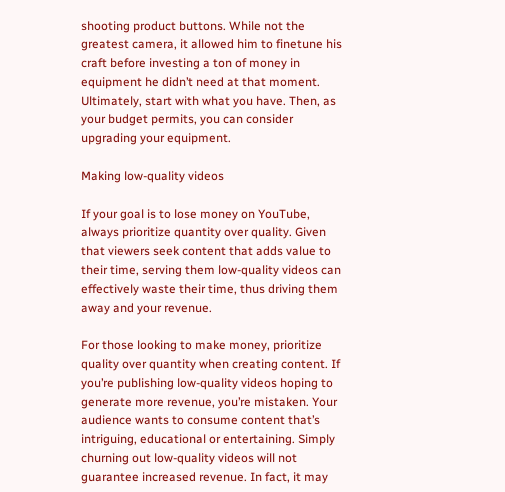shooting product buttons. While not the greatest camera, it allowed him to finetune his craft before investing a ton of money in equipment he didn’t need at that moment. Ultimately, start with what you have. Then, as your budget permits, you can consider upgrading your equipment.

Making low-quality videos

If your goal is to lose money on YouTube, always prioritize quantity over quality. Given that viewers seek content that adds value to their time, serving them low-quality videos can effectively waste their time, thus driving them away and your revenue.

For those looking to make money, prioritize quality over quantity when creating content. If you’re publishing low-quality videos hoping to generate more revenue, you’re mistaken. Your audience wants to consume content that’s intriguing, educational or entertaining. Simply churning out low-quality videos will not guarantee increased revenue. In fact, it may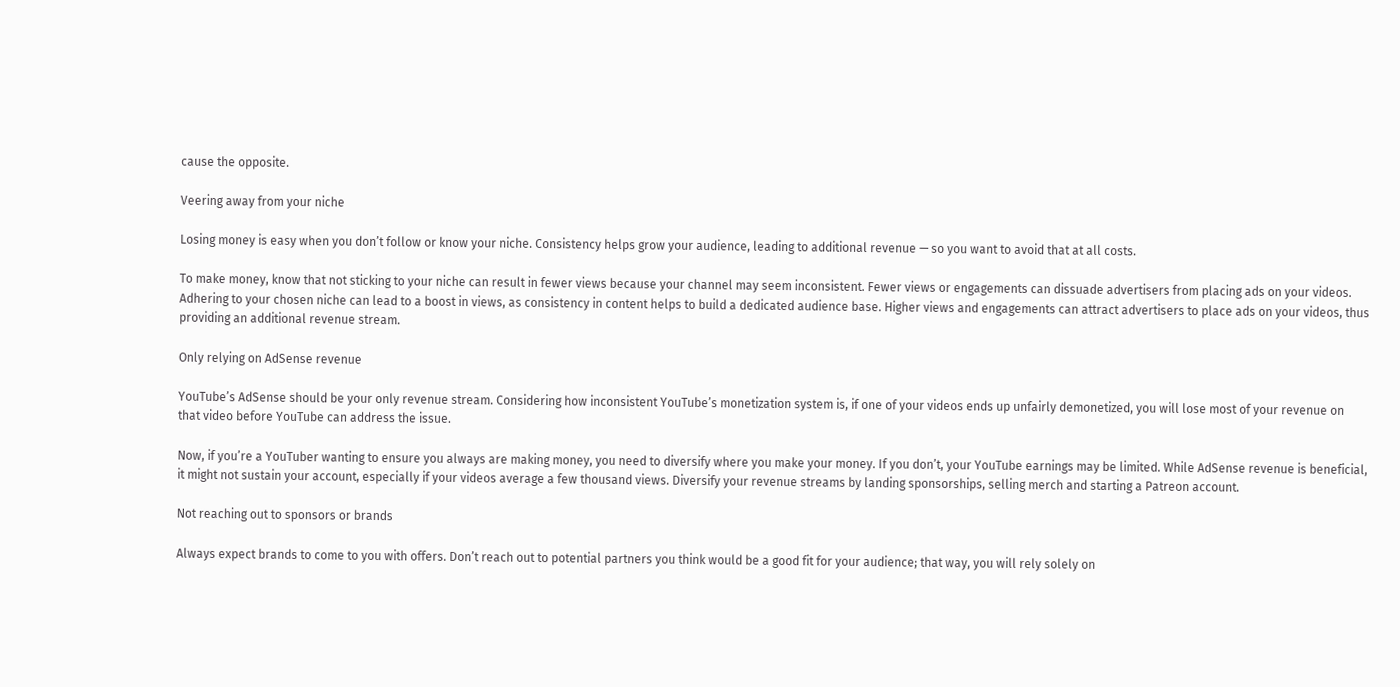cause the opposite.

Veering away from your niche

Losing money is easy when you don’t follow or know your niche. Consistency helps grow your audience, leading to additional revenue — so you want to avoid that at all costs.

To make money, know that not sticking to your niche can result in fewer views because your channel may seem inconsistent. Fewer views or engagements can dissuade advertisers from placing ads on your videos. Adhering to your chosen niche can lead to a boost in views, as consistency in content helps to build a dedicated audience base. Higher views and engagements can attract advertisers to place ads on your videos, thus providing an additional revenue stream.

Only relying on AdSense revenue

YouTube’s AdSense should be your only revenue stream. Considering how inconsistent YouTube’s monetization system is, if one of your videos ends up unfairly demonetized, you will lose most of your revenue on that video before YouTube can address the issue.

Now, if you’re a YouTuber wanting to ensure you always are making money, you need to diversify where you make your money. If you don’t, your YouTube earnings may be limited. While AdSense revenue is beneficial, it might not sustain your account, especially if your videos average a few thousand views. Diversify your revenue streams by landing sponsorships, selling merch and starting a Patreon account.

Not reaching out to sponsors or brands

Always expect brands to come to you with offers. Don’t reach out to potential partners you think would be a good fit for your audience; that way, you will rely solely on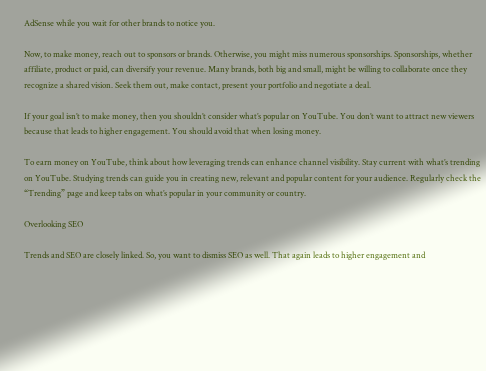AdSense while you wait for other brands to notice you.

Now, to make money, reach out to sponsors or brands. Otherwise, you might miss numerous sponsorships. Sponsorships, whether affiliate, product or paid, can diversify your revenue. Many brands, both big and small, might be willing to collaborate once they recognize a shared vision. Seek them out, make contact, present your portfolio and negotiate a deal.

If your goal isn’t to make money, then you shouldn’t consider what’s popular on YouTube. You don’t want to attract new viewers because that leads to higher engagement. You should avoid that when losing money.

To earn money on YouTube, think about how leveraging trends can enhance channel visibility. Stay current with what’s trending on YouTube. Studying trends can guide you in creating new, relevant and popular content for your audience. Regularly check the “Trending” page and keep tabs on what’s popular in your community or country.

Overlooking SEO

Trends and SEO are closely linked. So, you want to dismiss SEO as well. That again leads to higher engagement and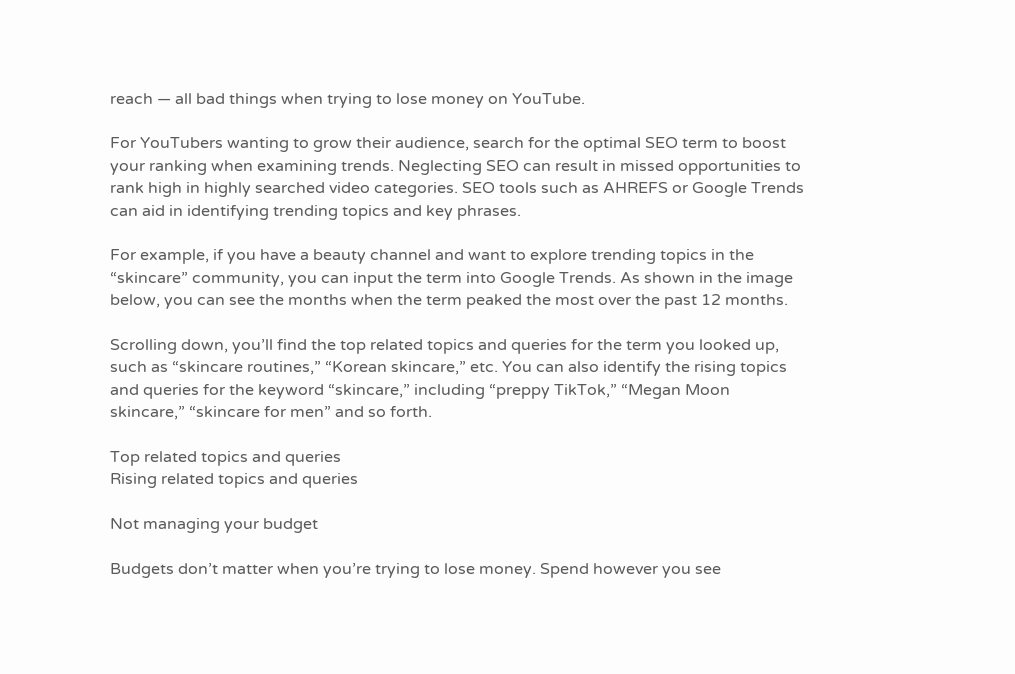reach — all bad things when trying to lose money on YouTube.

For YouTubers wanting to grow their audience, search for the optimal SEO term to boost your ranking when examining trends. Neglecting SEO can result in missed opportunities to rank high in highly searched video categories. SEO tools such as AHREFS or Google Trends can aid in identifying trending topics and key phrases.

For example, if you have a beauty channel and want to explore trending topics in the “skincare” community, you can input the term into Google Trends. As shown in the image below, you can see the months when the term peaked the most over the past 12 months.

Scrolling down, you’ll find the top related topics and queries for the term you looked up, such as “skincare routines,” “Korean skincare,” etc. You can also identify the rising topics and queries for the keyword “skincare,” including “preppy TikTok,” “Megan Moon skincare,” “skincare for men” and so forth.

Top related topics and queries
Rising related topics and queries

Not managing your budget

Budgets don’t matter when you’re trying to lose money. Spend however you see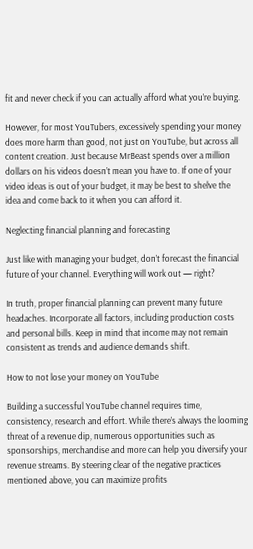fit and never check if you can actually afford what you’re buying.

However, for most YouTubers, excessively spending your money does more harm than good, not just on YouTube, but across all content creation. Just because MrBeast spends over a million dollars on his videos doesn’t mean you have to. If one of your video ideas is out of your budget, it may be best to shelve the idea and come back to it when you can afford it.

Neglecting financial planning and forecasting

Just like with managing your budget, don’t forecast the financial future of your channel. Everything will work out — right?

In truth, proper financial planning can prevent many future headaches. Incorporate all factors, including production costs and personal bills. Keep in mind that income may not remain consistent as trends and audience demands shift.

How to not lose your money on YouTube

Building a successful YouTube channel requires time, consistency, research and effort. While there’s always the looming threat of a revenue dip, numerous opportunities such as sponsorships, merchandise and more can help you diversify your revenue streams. By steering clear of the negative practices mentioned above, you can maximize profits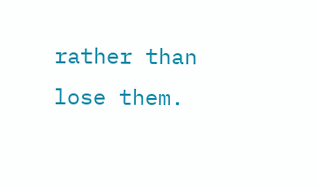rather than lose them.